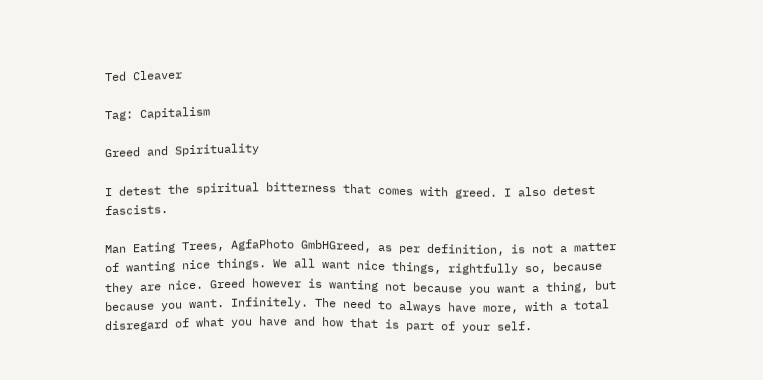Ted Cleaver

Tag: Capitalism

Greed and Spirituality

I detest the spiritual bitterness that comes with greed. I also detest fascists.

Man Eating Trees, AgfaPhoto GmbHGreed, as per definition, is not a matter of wanting nice things. We all want nice things, rightfully so, because they are nice. Greed however is wanting not because you want a thing, but because you want. Infinitely. The need to always have more, with a total disregard of what you have and how that is part of your self.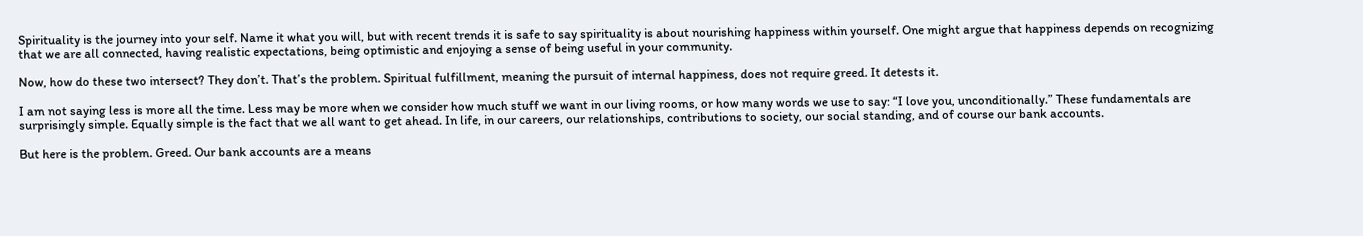Spirituality is the journey into your self. Name it what you will, but with recent trends it is safe to say spirituality is about nourishing happiness within yourself. One might argue that happiness depends on recognizing that we are all connected, having realistic expectations, being optimistic and enjoying a sense of being useful in your community.

Now, how do these two intersect? They don’t. That’s the problem. Spiritual fulfillment, meaning the pursuit of internal happiness, does not require greed. It detests it.

I am not saying less is more all the time. Less may be more when we consider how much stuff we want in our living rooms, or how many words we use to say: “I love you, unconditionally.” These fundamentals are surprisingly simple. Equally simple is the fact that we all want to get ahead. In life, in our careers, our relationships, contributions to society, our social standing, and of course our bank accounts.

But here is the problem. Greed. Our bank accounts are a means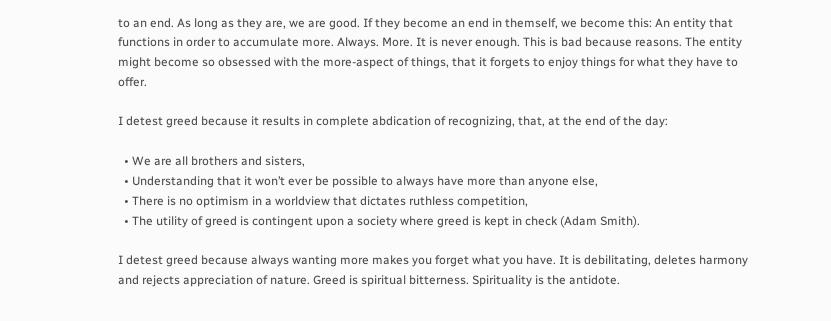to an end. As long as they are, we are good. If they become an end in themself, we become this: An entity that functions in order to accumulate more. Always. More. It is never enough. This is bad because reasons. The entity might become so obsessed with the more-aspect of things, that it forgets to enjoy things for what they have to offer.

I detest greed because it results in complete abdication of recognizing, that, at the end of the day:

  • We are all brothers and sisters,
  • Understanding that it won’t ever be possible to always have more than anyone else,
  • There is no optimism in a worldview that dictates ruthless competition,
  • The utility of greed is contingent upon a society where greed is kept in check (Adam Smith).

I detest greed because always wanting more makes you forget what you have. It is debilitating, deletes harmony and rejects appreciation of nature. Greed is spiritual bitterness. Spirituality is the antidote.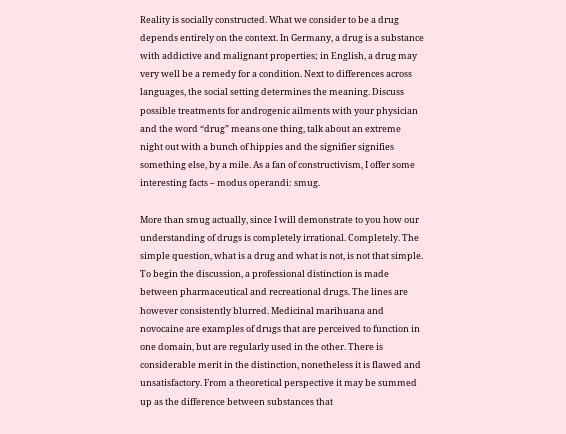Reality is socially constructed. What we consider to be a drug depends entirely on the context. In Germany, a drug is a substance with addictive and malignant properties; in English, a drug may very well be a remedy for a condition. Next to differences across languages, the social setting determines the meaning. Discuss possible treatments for androgenic ailments with your physician and the word “drug” means one thing, talk about an extreme night out with a bunch of hippies and the signifier signifies something else, by a mile. As a fan of constructivism, I offer some interesting facts – modus operandi: smug.

More than smug actually, since I will demonstrate to you how our understanding of drugs is completely irrational. Completely. The simple question, what is a drug and what is not, is not that simple. To begin the discussion, a professional distinction is made between pharmaceutical and recreational drugs. The lines are however consistently blurred. Medicinal marihuana and novocaine are examples of drugs that are perceived to function in one domain, but are regularly used in the other. There is considerable merit in the distinction, nonetheless it is flawed and unsatisfactory. From a theoretical perspective it may be summed up as the difference between substances that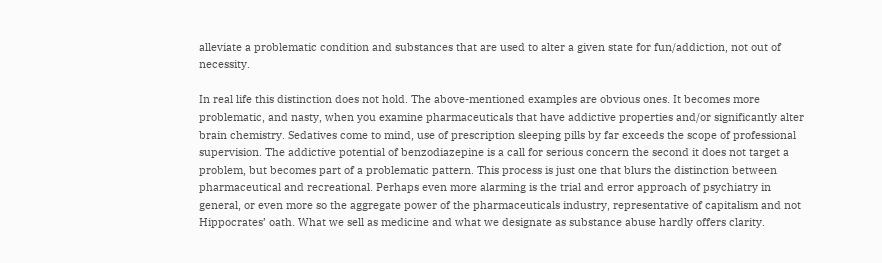alleviate a problematic condition and substances that are used to alter a given state for fun/addiction, not out of necessity.

In real life this distinction does not hold. The above-mentioned examples are obvious ones. It becomes more problematic, and nasty, when you examine pharmaceuticals that have addictive properties and/or significantly alter brain chemistry. Sedatives come to mind, use of prescription sleeping pills by far exceeds the scope of professional supervision. The addictive potential of benzodiazepine is a call for serious concern the second it does not target a problem, but becomes part of a problematic pattern. This process is just one that blurs the distinction between pharmaceutical and recreational. Perhaps even more alarming is the trial and error approach of psychiatry in general, or even more so the aggregate power of the pharmaceuticals industry, representative of capitalism and not Hippocrates’ oath. What we sell as medicine and what we designate as substance abuse hardly offers clarity.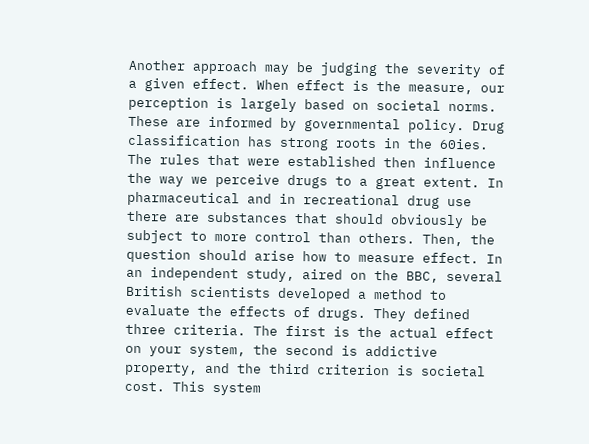Another approach may be judging the severity of a given effect. When effect is the measure, our perception is largely based on societal norms. These are informed by governmental policy. Drug classification has strong roots in the 60ies. The rules that were established then influence the way we perceive drugs to a great extent. In pharmaceutical and in recreational drug use there are substances that should obviously be subject to more control than others. Then, the question should arise how to measure effect. In an independent study, aired on the BBC, several British scientists developed a method to evaluate the effects of drugs. They defined three criteria. The first is the actual effect on your system, the second is addictive property, and the third criterion is societal cost. This system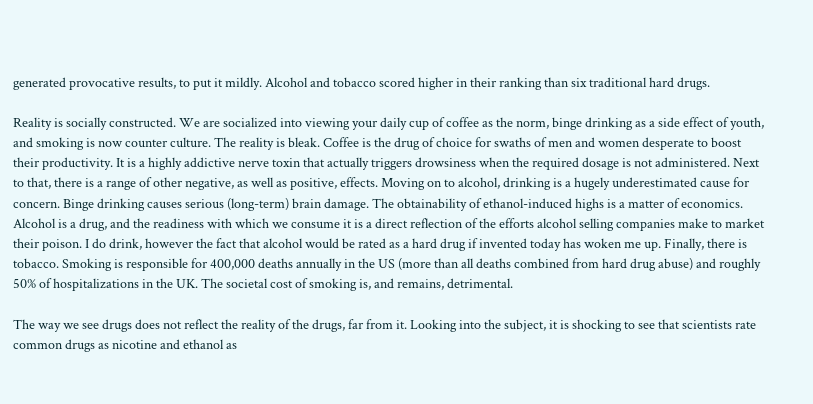generated provocative results, to put it mildly. Alcohol and tobacco scored higher in their ranking than six traditional hard drugs.

Reality is socially constructed. We are socialized into viewing your daily cup of coffee as the norm, binge drinking as a side effect of youth, and smoking is now counter culture. The reality is bleak. Coffee is the drug of choice for swaths of men and women desperate to boost their productivity. It is a highly addictive nerve toxin that actually triggers drowsiness when the required dosage is not administered. Next to that, there is a range of other negative, as well as positive, effects. Moving on to alcohol, drinking is a hugely underestimated cause for concern. Binge drinking causes serious (long-term) brain damage. The obtainability of ethanol-induced highs is a matter of economics. Alcohol is a drug, and the readiness with which we consume it is a direct reflection of the efforts alcohol selling companies make to market their poison. I do drink, however the fact that alcohol would be rated as a hard drug if invented today has woken me up. Finally, there is tobacco. Smoking is responsible for 400,000 deaths annually in the US (more than all deaths combined from hard drug abuse) and roughly 50% of hospitalizations in the UK. The societal cost of smoking is, and remains, detrimental.

The way we see drugs does not reflect the reality of the drugs, far from it. Looking into the subject, it is shocking to see that scientists rate common drugs as nicotine and ethanol as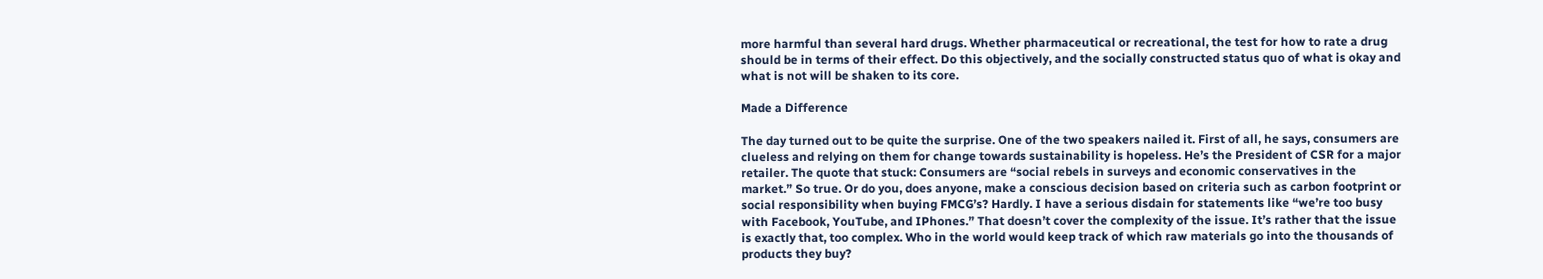more harmful than several hard drugs. Whether pharmaceutical or recreational, the test for how to rate a drug should be in terms of their effect. Do this objectively, and the socially constructed status quo of what is okay and what is not will be shaken to its core.

Made a Difference

The day turned out to be quite the surprise. One of the two speakers nailed it. First of all, he says, consumers are clueless and relying on them for change towards sustainability is hopeless. He’s the President of CSR for a major retailer. The quote that stuck: Consumers are “social rebels in surveys and economic conservatives in the market.” So true. Or do you, does anyone, make a conscious decision based on criteria such as carbon footprint or social responsibility when buying FMCG’s? Hardly. I have a serious disdain for statements like “we’re too busy with Facebook, YouTube, and IPhones.” That doesn’t cover the complexity of the issue. It’s rather that the issue is exactly that, too complex. Who in the world would keep track of which raw materials go into the thousands of products they buy?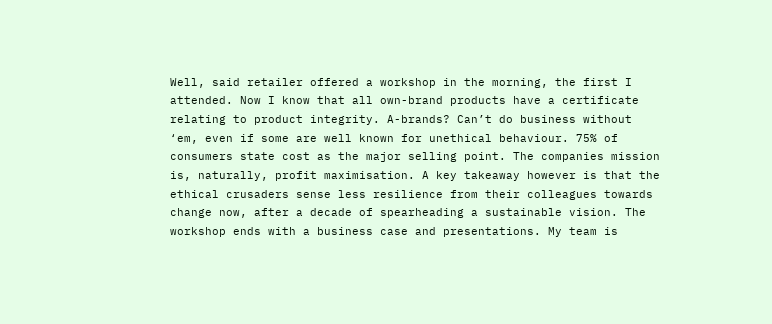Well, said retailer offered a workshop in the morning, the first I attended. Now I know that all own-brand products have a certificate relating to product integrity. A-brands? Can’t do business without ‘em, even if some are well known for unethical behaviour. 75% of consumers state cost as the major selling point. The companies mission is, naturally, profit maximisation. A key takeaway however is that the ethical crusaders sense less resilience from their colleagues towards change now, after a decade of spearheading a sustainable vision. The workshop ends with a business case and presentations. My team is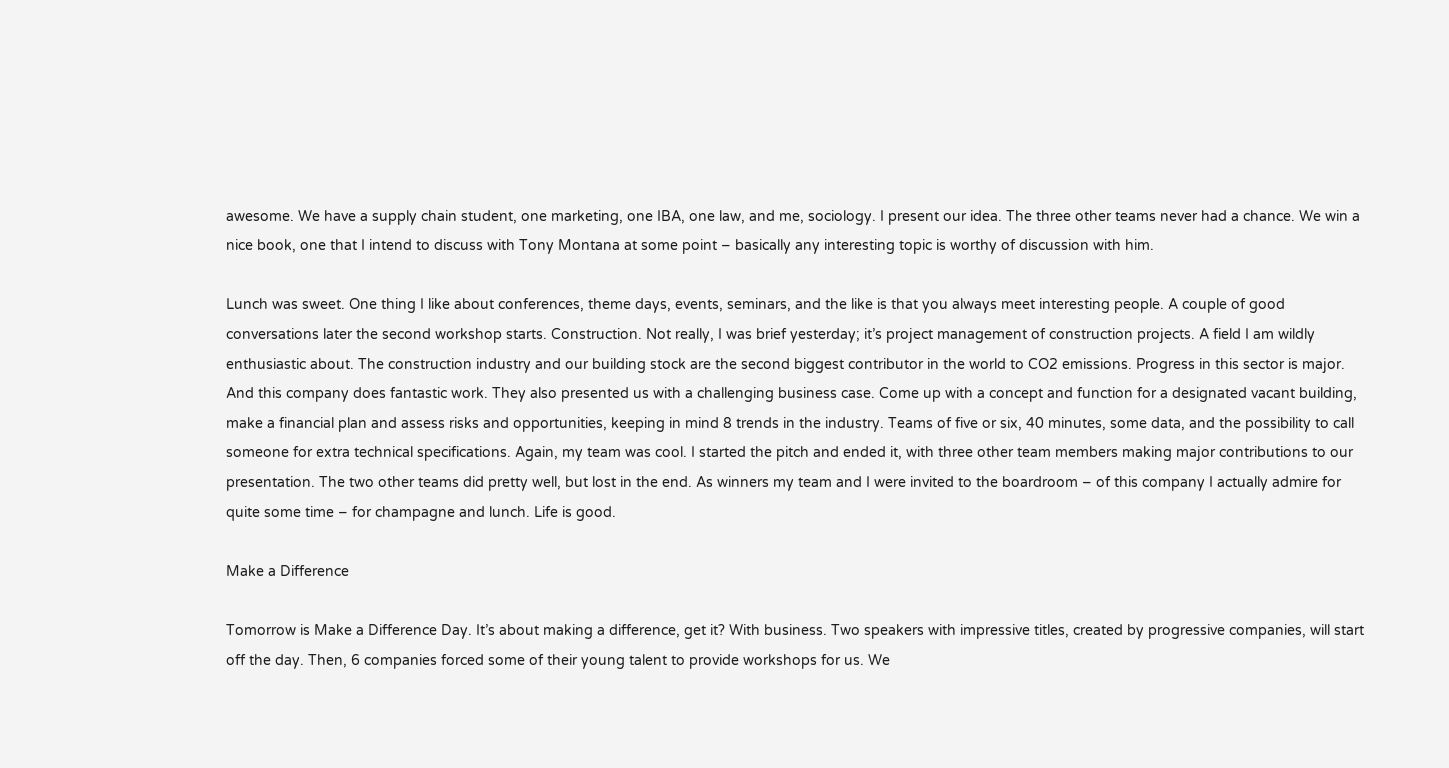awesome. We have a supply chain student, one marketing, one IBA, one law, and me, sociology. I present our idea. The three other teams never had a chance. We win a nice book, one that I intend to discuss with Tony Montana at some point – basically any interesting topic is worthy of discussion with him.

Lunch was sweet. One thing I like about conferences, theme days, events, seminars, and the like is that you always meet interesting people. A couple of good conversations later the second workshop starts. Construction. Not really, I was brief yesterday; it’s project management of construction projects. A field I am wildly enthusiastic about. The construction industry and our building stock are the second biggest contributor in the world to CO2 emissions. Progress in this sector is major. And this company does fantastic work. They also presented us with a challenging business case. Come up with a concept and function for a designated vacant building, make a financial plan and assess risks and opportunities, keeping in mind 8 trends in the industry. Teams of five or six, 40 minutes, some data, and the possibility to call someone for extra technical specifications. Again, my team was cool. I started the pitch and ended it, with three other team members making major contributions to our presentation. The two other teams did pretty well, but lost in the end. As winners my team and I were invited to the boardroom – of this company I actually admire for quite some time – for champagne and lunch. Life is good.

Make a Difference

Tomorrow is Make a Difference Day. It’s about making a difference, get it? With business. Two speakers with impressive titles, created by progressive companies, will start off the day. Then, 6 companies forced some of their young talent to provide workshops for us. We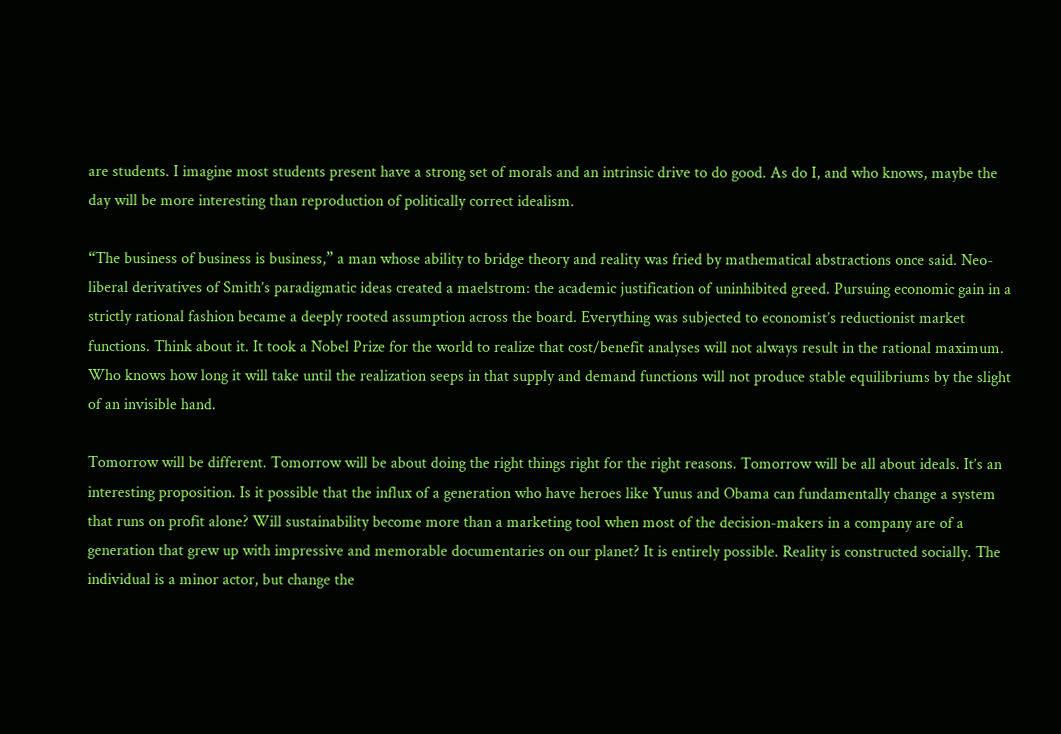are students. I imagine most students present have a strong set of morals and an intrinsic drive to do good. As do I, and who knows, maybe the day will be more interesting than reproduction of politically correct idealism.

“The business of business is business,” a man whose ability to bridge theory and reality was fried by mathematical abstractions once said. Neo-liberal derivatives of Smith’s paradigmatic ideas created a maelstrom: the academic justification of uninhibited greed. Pursuing economic gain in a strictly rational fashion became a deeply rooted assumption across the board. Everything was subjected to economist’s reductionist market functions. Think about it. It took a Nobel Prize for the world to realize that cost/benefit analyses will not always result in the rational maximum. Who knows how long it will take until the realization seeps in that supply and demand functions will not produce stable equilibriums by the slight of an invisible hand.

Tomorrow will be different. Tomorrow will be about doing the right things right for the right reasons. Tomorrow will be all about ideals. It’s an interesting proposition. Is it possible that the influx of a generation who have heroes like Yunus and Obama can fundamentally change a system that runs on profit alone? Will sustainability become more than a marketing tool when most of the decision-makers in a company are of a generation that grew up with impressive and memorable documentaries on our planet? It is entirely possible. Reality is constructed socially. The individual is a minor actor, but change the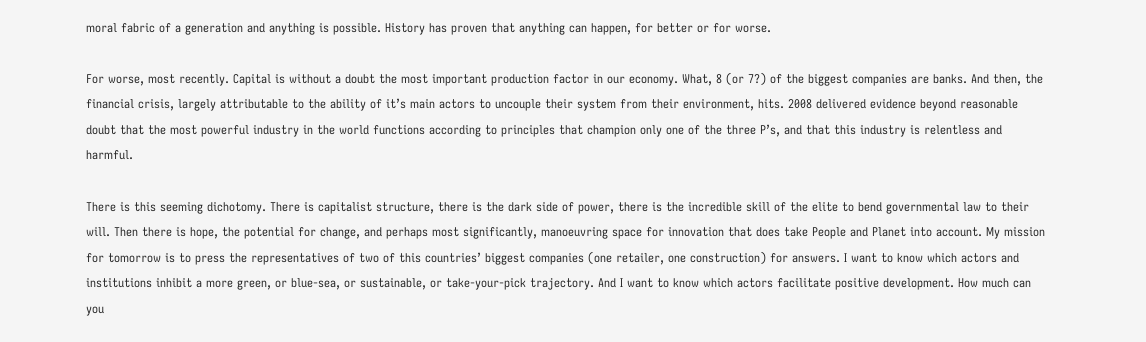moral fabric of a generation and anything is possible. History has proven that anything can happen, for better or for worse.

For worse, most recently. Capital is without a doubt the most important production factor in our economy. What, 8 (or 7?) of the biggest companies are banks. And then, the financial crisis, largely attributable to the ability of it’s main actors to uncouple their system from their environment, hits. 2008 delivered evidence beyond reasonable doubt that the most powerful industry in the world functions according to principles that champion only one of the three P’s, and that this industry is relentless and harmful.

There is this seeming dichotomy. There is capitalist structure, there is the dark side of power, there is the incredible skill of the elite to bend governmental law to their will. Then there is hope, the potential for change, and perhaps most significantly, manoeuvring space for innovation that does take People and Planet into account. My mission for tomorrow is to press the representatives of two of this countries’ biggest companies (one retailer, one construction) for answers. I want to know which actors and institutions inhibit a more green, or blue-sea, or sustainable, or take-your-pick trajectory. And I want to know which actors facilitate positive development. How much can you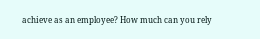achieve as an employee? How much can you rely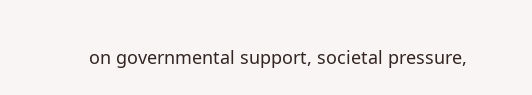on governmental support, societal pressure,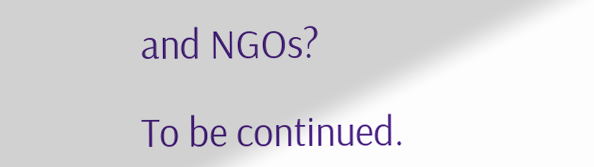and NGOs?

To be continued.